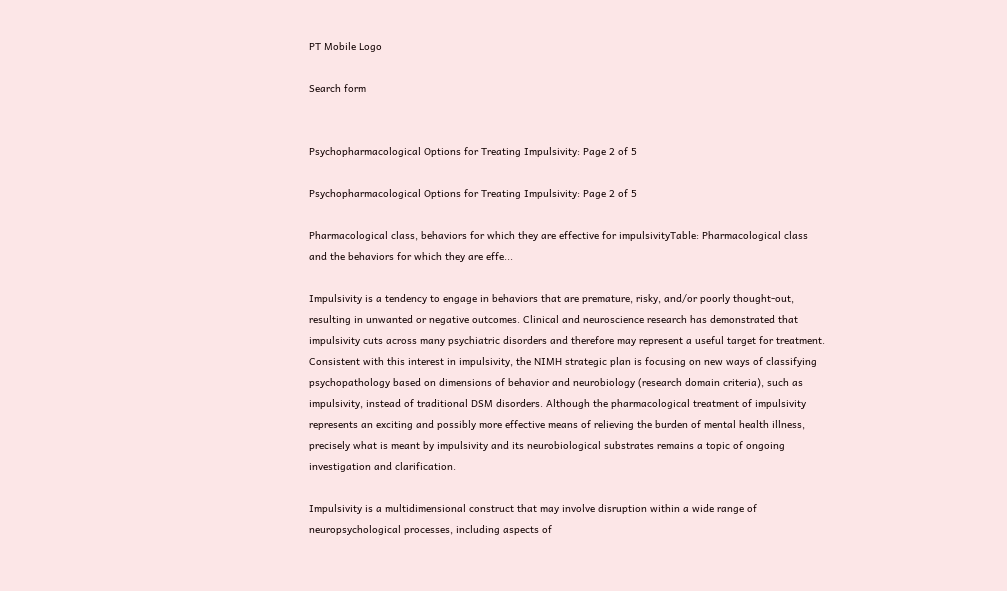PT Mobile Logo

Search form


Psychopharmacological Options for Treating Impulsivity: Page 2 of 5

Psychopharmacological Options for Treating Impulsivity: Page 2 of 5

Pharmacological class, behaviors for which they are effective for impulsivityTable: Pharmacological class and the behaviors for which they are effe...

Impulsivity is a tendency to engage in behaviors that are premature, risky, and/or poorly thought-out, resulting in unwanted or negative outcomes. Clinical and neuroscience research has demonstrated that impulsivity cuts across many psychiatric disorders and therefore may represent a useful target for treatment. Consistent with this interest in impulsivity, the NIMH strategic plan is focusing on new ways of classifying psychopathology based on dimensions of behavior and neurobiology (research domain criteria), such as impulsivity, instead of traditional DSM disorders. Although the pharmacological treatment of impulsivity represents an exciting and possibly more effective means of relieving the burden of mental health illness, precisely what is meant by impulsivity and its neurobiological substrates remains a topic of ongoing investigation and clarification.

Impulsivity is a multidimensional construct that may involve disruption within a wide range of neuropsychological processes, including aspects of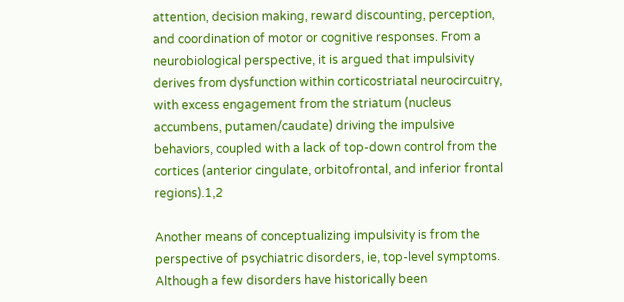attention, decision making, reward discounting, perception, and coordination of motor or cognitive responses. From a neurobiological perspective, it is argued that impulsivity derives from dysfunction within corticostriatal neurocircuitry, with excess engagement from the striatum (nucleus accumbens, putamen/caudate) driving the impulsive behaviors, coupled with a lack of top-down control from the cortices (anterior cingulate, orbitofrontal, and inferior frontal regions).1,2

Another means of conceptualizing impulsivity is from the perspective of psychiatric disorders, ie, top-level symptoms. Although a few disorders have historically been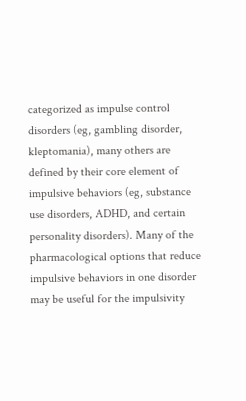categorized as impulse control disorders (eg, gambling disorder, kleptomania), many others are defined by their core element of impulsive behaviors (eg, substance use disorders, ADHD, and certain personality disorders). Many of the pharmacological options that reduce impulsive behaviors in one disorder may be useful for the impulsivity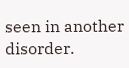seen in another disorder.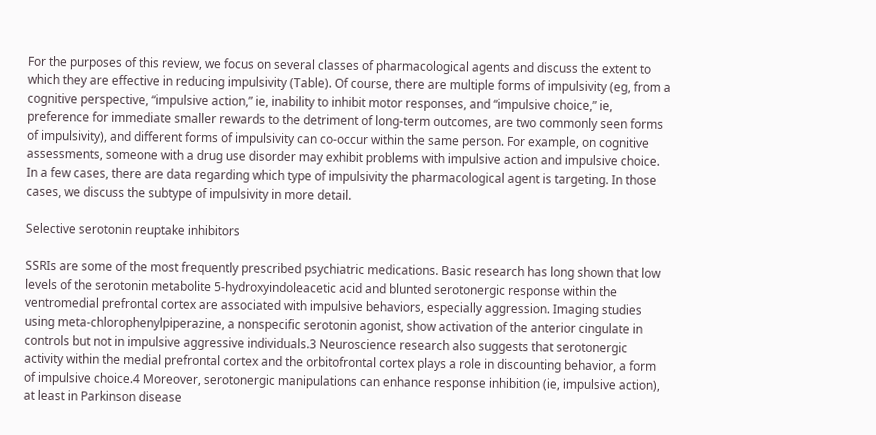For the purposes of this review, we focus on several classes of pharmacological agents and discuss the extent to which they are effective in reducing impulsivity (Table). Of course, there are multiple forms of impulsivity (eg, from a cognitive perspective, “impulsive action,” ie, inability to inhibit motor responses, and “impulsive choice,” ie, preference for immediate smaller rewards to the detriment of long-term outcomes, are two commonly seen forms of impulsivity), and different forms of impulsivity can co-occur within the same person. For example, on cognitive assessments, someone with a drug use disorder may exhibit problems with impulsive action and impulsive choice. In a few cases, there are data regarding which type of impulsivity the pharmacological agent is targeting. In those cases, we discuss the subtype of impulsivity in more detail.

Selective serotonin reuptake inhibitors

SSRIs are some of the most frequently prescribed psychiatric medications. Basic research has long shown that low levels of the serotonin metabolite 5-hydroxyindoleacetic acid and blunted serotonergic response within the ventromedial prefrontal cortex are associated with impulsive behaviors, especially aggression. Imaging studies using meta-chlorophenylpiperazine, a nonspecific serotonin agonist, show activation of the anterior cingulate in controls but not in impulsive aggressive individuals.3 Neuroscience research also suggests that serotonergic activity within the medial prefrontal cortex and the orbitofrontal cortex plays a role in discounting behavior, a form of impulsive choice.4 Moreover, serotonergic manipulations can enhance response inhibition (ie, impulsive action), at least in Parkinson disease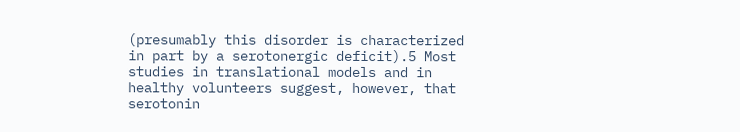(presumably this disorder is characterized in part by a serotonergic deficit).5 Most studies in translational models and in healthy volunteers suggest, however, that serotonin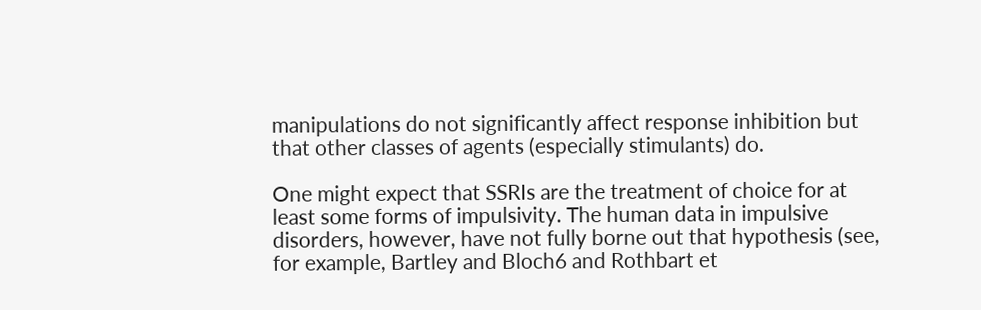manipulations do not significantly affect response inhibition but that other classes of agents (especially stimulants) do.

One might expect that SSRIs are the treatment of choice for at least some forms of impulsivity. The human data in impulsive disorders, however, have not fully borne out that hypothesis (see, for example, Bartley and Bloch6 and Rothbart et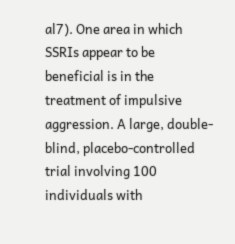al7). One area in which SSRIs appear to be beneficial is in the treatment of impulsive aggression. A large, double-blind, placebo-controlled trial involving 100 individuals with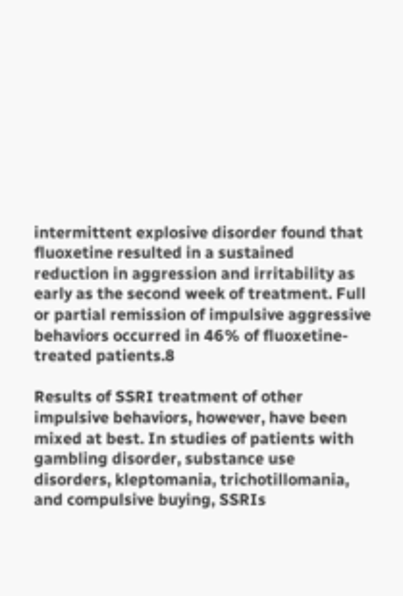intermittent explosive disorder found that fluoxetine resulted in a sustained reduction in aggression and irritability as early as the second week of treatment. Full or partial remission of impulsive aggressive behaviors occurred in 46% of fluoxetine-treated patients.8

Results of SSRI treatment of other impulsive behaviors, however, have been mixed at best. In studies of patients with gambling disorder, substance use disorders, kleptomania, trichotillomania, and compulsive buying, SSRIs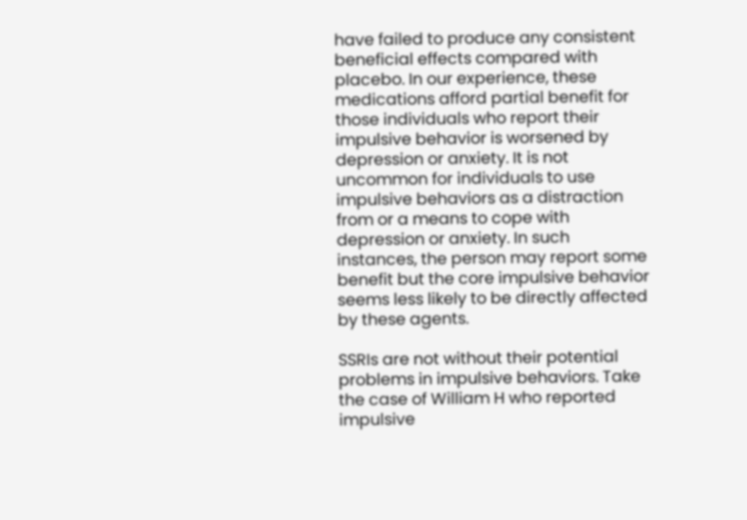have failed to produce any consistent beneficial effects compared with placebo. In our experience, these medications afford partial benefit for those individuals who report their impulsive behavior is worsened by depression or anxiety. It is not uncommon for individuals to use impulsive behaviors as a distraction from or a means to cope with depression or anxiety. In such instances, the person may report some benefit but the core impulsive behavior seems less likely to be directly affected by these agents.

SSRIs are not without their potential problems in impulsive behaviors. Take the case of William H who reported impulsive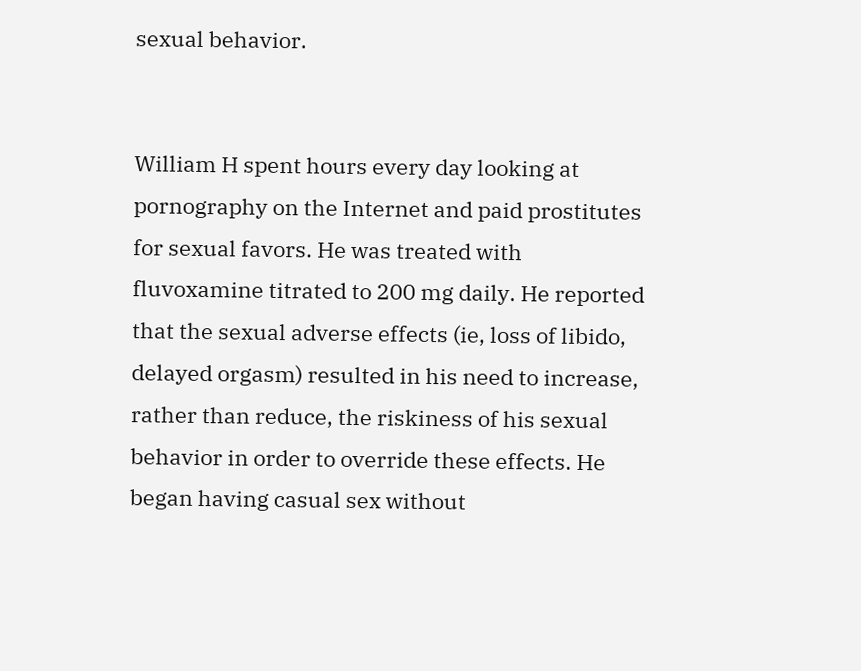sexual behavior.


William H spent hours every day looking at pornography on the Internet and paid prostitutes for sexual favors. He was treated with fluvoxamine titrated to 200 mg daily. He reported that the sexual adverse effects (ie, loss of libido, delayed orgasm) resulted in his need to increase, rather than reduce, the riskiness of his sexual behavior in order to override these effects. He began having casual sex without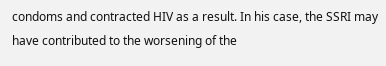condoms and contracted HIV as a result. In his case, the SSRI may have contributed to the worsening of the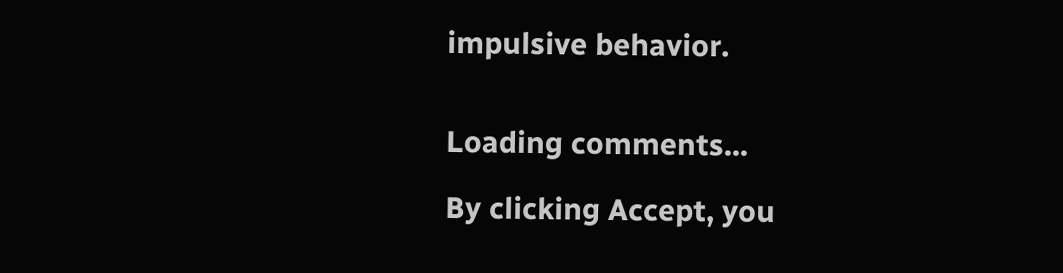impulsive behavior.


Loading comments...

By clicking Accept, you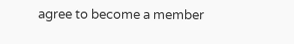agree to become a member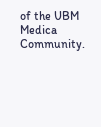of the UBM Medica Community.